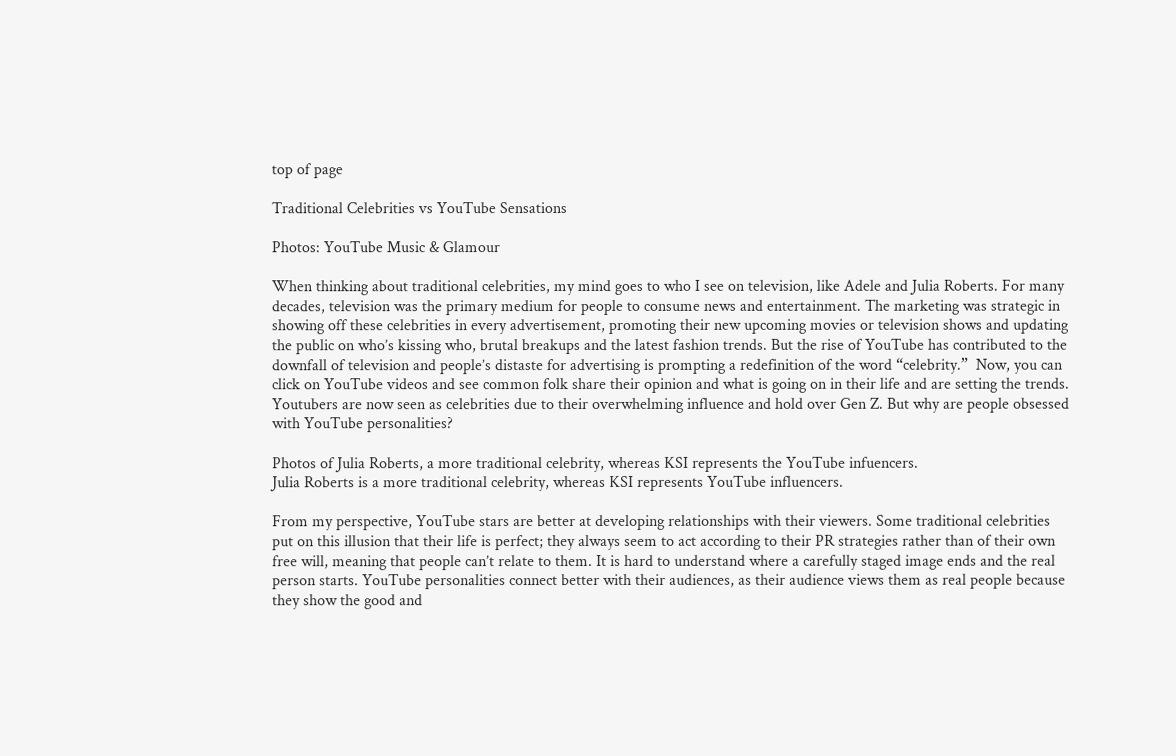top of page

Traditional Celebrities vs YouTube Sensations

Photos: YouTube Music & Glamour

When thinking about traditional celebrities, my mind goes to who I see on television, like Adele and Julia Roberts. For many decades, television was the primary medium for people to consume news and entertainment. The marketing was strategic in showing off these celebrities in every advertisement, promoting their new upcoming movies or television shows and updating the public on who’s kissing who, brutal breakups and the latest fashion trends. But the rise of YouTube has contributed to the downfall of television and people’s distaste for advertising is prompting a redefinition of the word “celebrity.”  Now, you can click on YouTube videos and see common folk share their opinion and what is going on in their life and are setting the trends. Youtubers are now seen as celebrities due to their overwhelming influence and hold over Gen Z. But why are people obsessed with YouTube personalities?

Photos of Julia Roberts, a more traditional celebrity, whereas KSI represents the YouTube infuencers.
Julia Roberts is a more traditional celebrity, whereas KSI represents YouTube influencers.

From my perspective, YouTube stars are better at developing relationships with their viewers. Some traditional celebrities put on this illusion that their life is perfect; they always seem to act according to their PR strategies rather than of their own free will, meaning that people can’t relate to them. It is hard to understand where a carefully staged image ends and the real person starts. YouTube personalities connect better with their audiences, as their audience views them as real people because they show the good and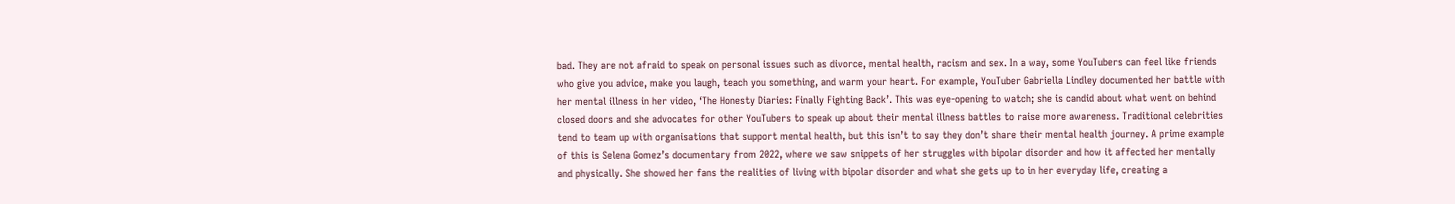bad. They are not afraid to speak on personal issues such as divorce, mental health, racism and sex. In a way, some YouTubers can feel like friends who give you advice, make you laugh, teach you something, and warm your heart. For example, YouTuber Gabriella Lindley documented her battle with her mental illness in her video, ‘The Honesty Diaries: Finally Fighting Back’. This was eye-opening to watch; she is candid about what went on behind closed doors and she advocates for other YouTubers to speak up about their mental illness battles to raise more awareness. Traditional celebrities tend to team up with organisations that support mental health, but this isn’t to say they don’t share their mental health journey. A prime example of this is Selena Gomez’s documentary from 2022, where we saw snippets of her struggles with bipolar disorder and how it affected her mentally and physically. She showed her fans the realities of living with bipolar disorder and what she gets up to in her everyday life, creating a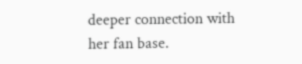deeper connection with her fan base.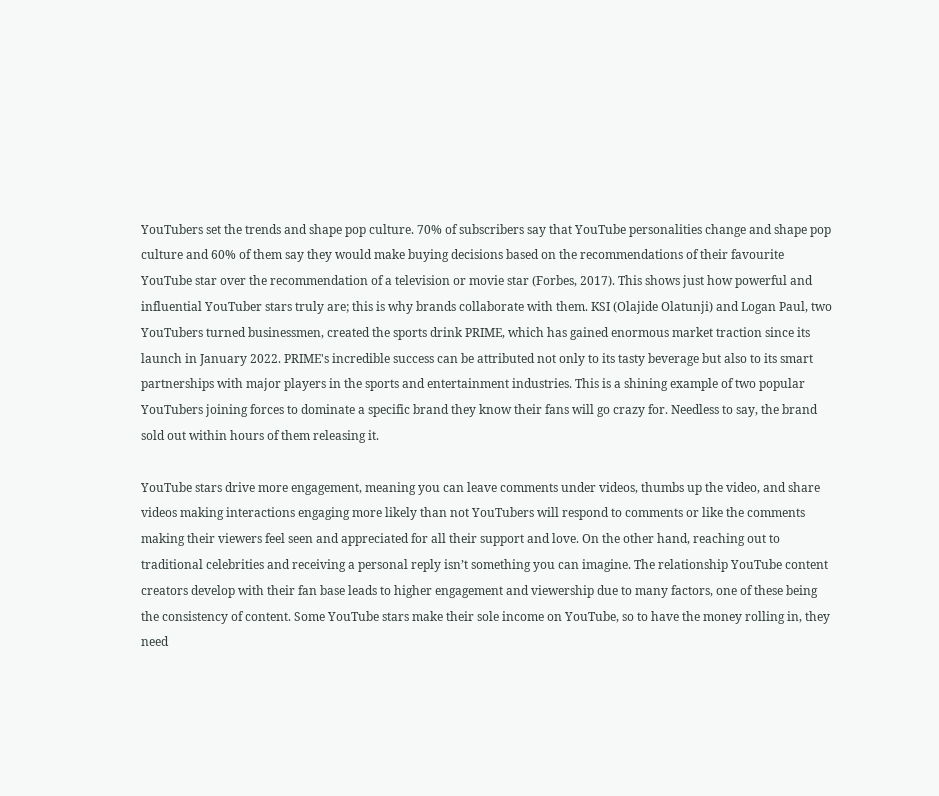YouTubers set the trends and shape pop culture. 70% of subscribers say that YouTube personalities change and shape pop culture and 60% of them say they would make buying decisions based on the recommendations of their favourite YouTube star over the recommendation of a television or movie star (Forbes, 2017). This shows just how powerful and influential YouTuber stars truly are; this is why brands collaborate with them. KSI (Olajide Olatunji) and Logan Paul, two YouTubers turned businessmen, created the sports drink PRIME, which has gained enormous market traction since its launch in January 2022. PRIME's incredible success can be attributed not only to its tasty beverage but also to its smart partnerships with major players in the sports and entertainment industries. This is a shining example of two popular YouTubers joining forces to dominate a specific brand they know their fans will go crazy for. Needless to say, the brand sold out within hours of them releasing it.

YouTube stars drive more engagement, meaning you can leave comments under videos, thumbs up the video, and share videos making interactions engaging more likely than not YouTubers will respond to comments or like the comments making their viewers feel seen and appreciated for all their support and love. On the other hand, reaching out to traditional celebrities and receiving a personal reply isn’t something you can imagine. The relationship YouTube content creators develop with their fan base leads to higher engagement and viewership due to many factors, one of these being the consistency of content. Some YouTube stars make their sole income on YouTube, so to have the money rolling in, they need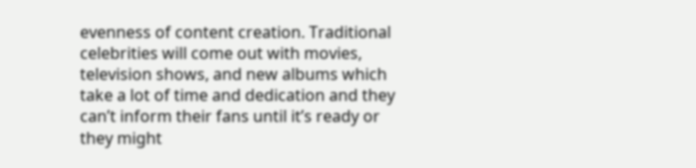evenness of content creation. Traditional celebrities will come out with movies, television shows, and new albums which take a lot of time and dedication and they can’t inform their fans until it’s ready or they might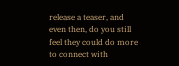release a teaser, and even then, do you still feel they could do more to connect with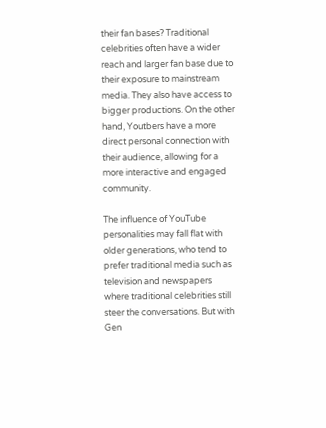their fan bases? Traditional celebrities often have a wider reach and larger fan base due to their exposure to mainstream media. They also have access to bigger productions. On the other hand, Youtbers have a more direct personal connection with their audience, allowing for a more interactive and engaged community.

The influence of YouTube personalities may fall flat with older generations, who tend to prefer traditional media such as television and newspapers where traditional celebrities still steer the conversations. But with Gen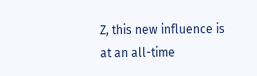Z, this new influence is at an all-time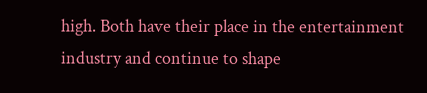high. Both have their place in the entertainment industry and continue to shape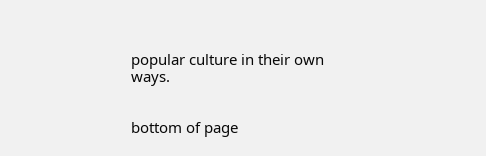popular culture in their own ways.


bottom of page